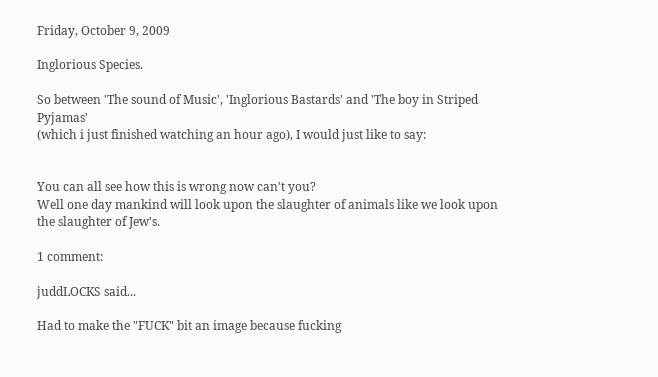Friday, October 9, 2009

Inglorious Species.

So between 'The sound of Music', 'Inglorious Bastards' and 'The boy in Striped Pyjamas'
(which i just finished watching an hour ago), I would just like to say:


You can all see how this is wrong now can't you?
Well one day mankind will look upon the slaughter of animals like we look upon the slaughter of Jew's.

1 comment:

juddLOCKS said...

Had to make the "FUCK" bit an image because fucking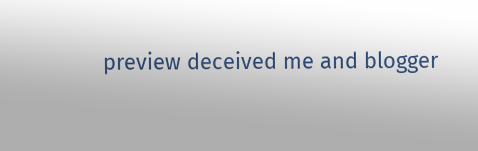preview deceived me and blogger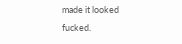made it looked fucked.